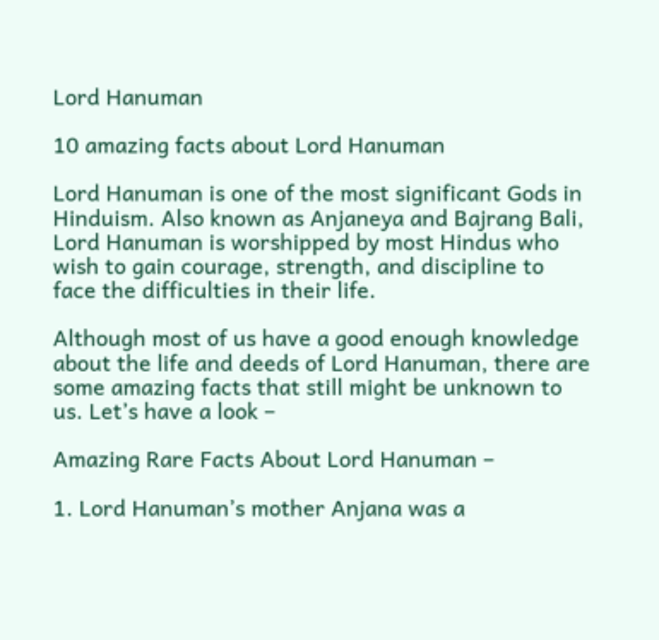Lord Hanuman

10 amazing facts about Lord Hanuman

Lord Hanuman is one of the most significant Gods in Hinduism. Also known as Anjaneya and Bajrang Bali, Lord Hanuman is worshipped by most Hindus who wish to gain courage, strength, and discipline to face the difficulties in their life.

Although most of us have a good enough knowledge about the life and deeds of Lord Hanuman, there are some amazing facts that still might be unknown to us. Let’s have a look –

Amazing Rare Facts About Lord Hanuman –

1. Lord Hanuman’s mother Anjana was a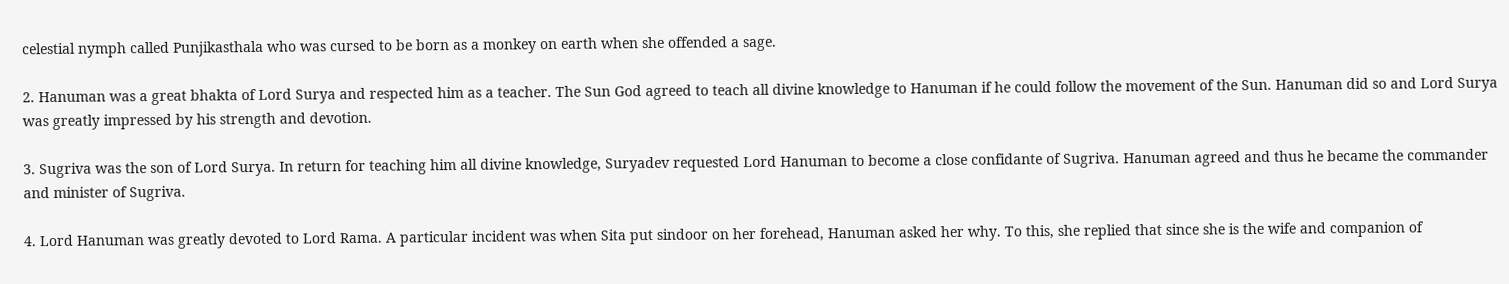celestial nymph called Punjikasthala who was cursed to be born as a monkey on earth when she offended a sage.

2. Hanuman was a great bhakta of Lord Surya and respected him as a teacher. The Sun God agreed to teach all divine knowledge to Hanuman if he could follow the movement of the Sun. Hanuman did so and Lord Surya was greatly impressed by his strength and devotion.

3. Sugriva was the son of Lord Surya. In return for teaching him all divine knowledge, Suryadev requested Lord Hanuman to become a close confidante of Sugriva. Hanuman agreed and thus he became the commander and minister of Sugriva.

4. Lord Hanuman was greatly devoted to Lord Rama. A particular incident was when Sita put sindoor on her forehead, Hanuman asked her why. To this, she replied that since she is the wife and companion of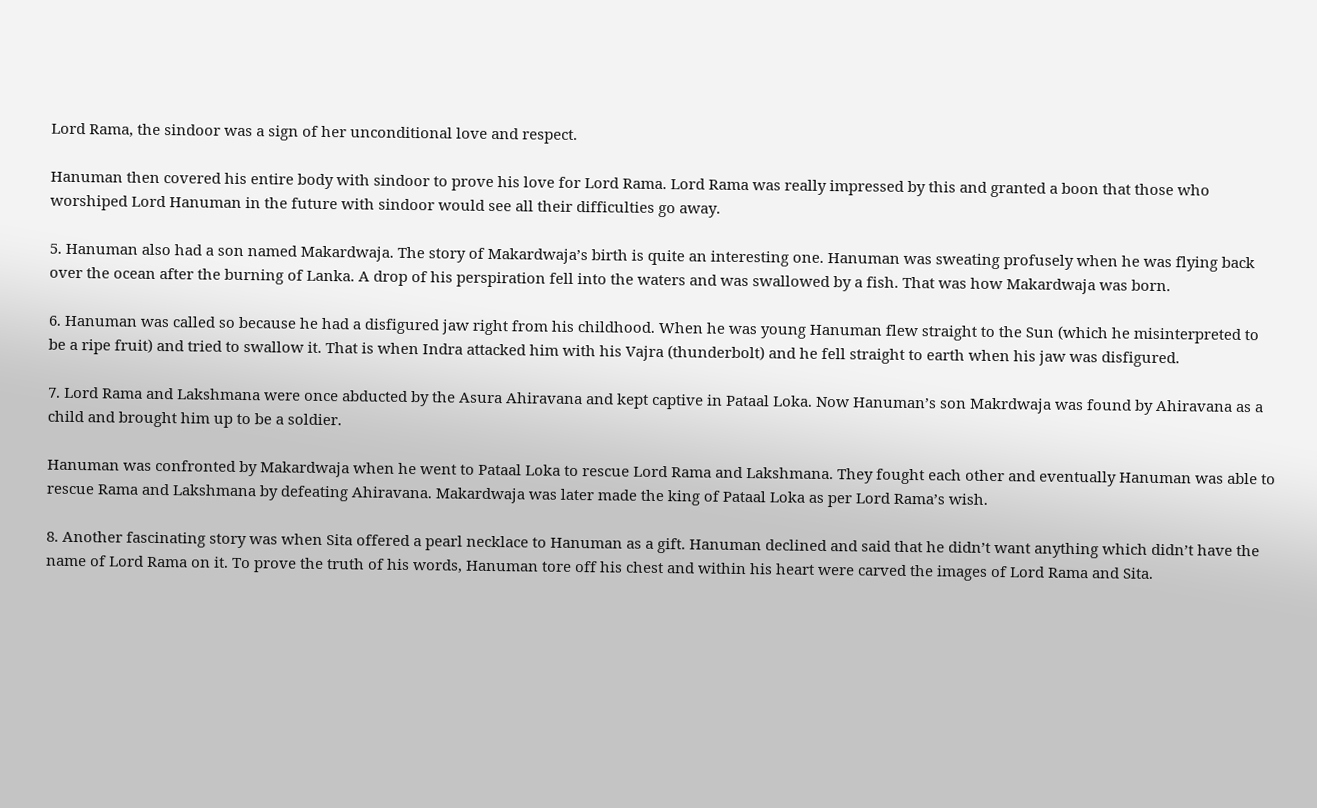Lord Rama, the sindoor was a sign of her unconditional love and respect.

Hanuman then covered his entire body with sindoor to prove his love for Lord Rama. Lord Rama was really impressed by this and granted a boon that those who worshiped Lord Hanuman in the future with sindoor would see all their difficulties go away.

5. Hanuman also had a son named Makardwaja. The story of Makardwaja’s birth is quite an interesting one. Hanuman was sweating profusely when he was flying back over the ocean after the burning of Lanka. A drop of his perspiration fell into the waters and was swallowed by a fish. That was how Makardwaja was born.

6. Hanuman was called so because he had a disfigured jaw right from his childhood. When he was young Hanuman flew straight to the Sun (which he misinterpreted to be a ripe fruit) and tried to swallow it. That is when Indra attacked him with his Vajra (thunderbolt) and he fell straight to earth when his jaw was disfigured.

7. Lord Rama and Lakshmana were once abducted by the Asura Ahiravana and kept captive in Pataal Loka. Now Hanuman’s son Makrdwaja was found by Ahiravana as a child and brought him up to be a soldier.

Hanuman was confronted by Makardwaja when he went to Pataal Loka to rescue Lord Rama and Lakshmana. They fought each other and eventually Hanuman was able to rescue Rama and Lakshmana by defeating Ahiravana. Makardwaja was later made the king of Pataal Loka as per Lord Rama’s wish.

8. Another fascinating story was when Sita offered a pearl necklace to Hanuman as a gift. Hanuman declined and said that he didn’t want anything which didn’t have the name of Lord Rama on it. To prove the truth of his words, Hanuman tore off his chest and within his heart were carved the images of Lord Rama and Sita.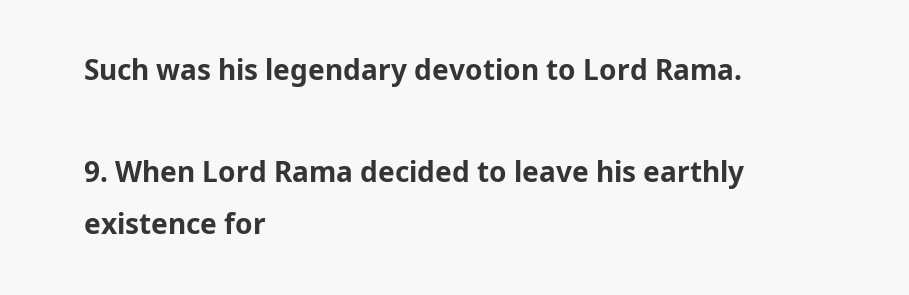Such was his legendary devotion to Lord Rama.

9. When Lord Rama decided to leave his earthly existence for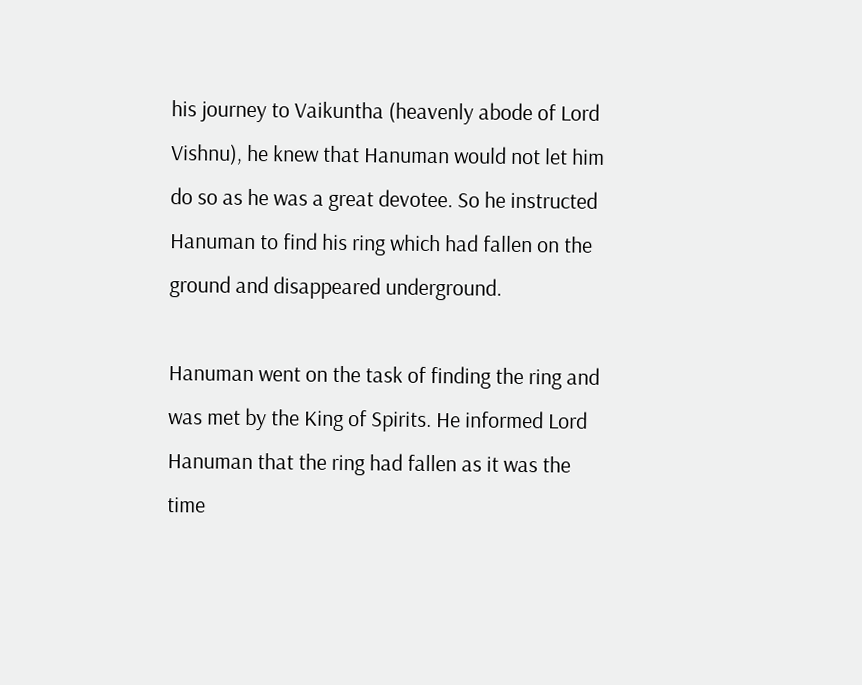his journey to Vaikuntha (heavenly abode of Lord Vishnu), he knew that Hanuman would not let him do so as he was a great devotee. So he instructed Hanuman to find his ring which had fallen on the ground and disappeared underground.

Hanuman went on the task of finding the ring and was met by the King of Spirits. He informed Lord Hanuman that the ring had fallen as it was the time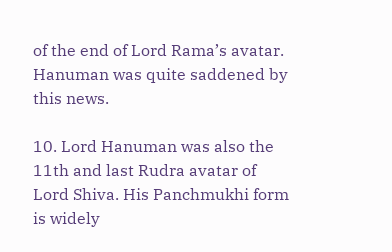of the end of Lord Rama’s avatar. Hanuman was quite saddened by this news.

10. Lord Hanuman was also the 11th and last Rudra avatar of Lord Shiva. His Panchmukhi form is widely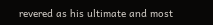revered as his ultimate and most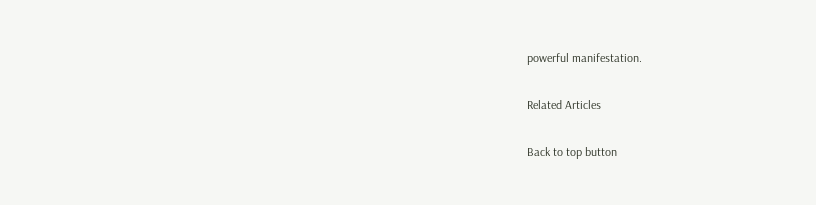powerful manifestation.

Related Articles

Back to top button